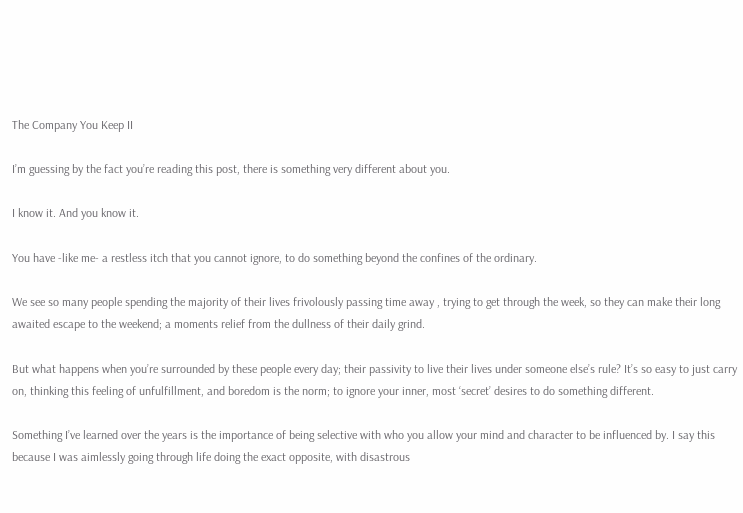The Company You Keep II

I’m guessing by the fact you’re reading this post, there is something very different about you.

I know it. And you know it.

You have -like me- a restless itch that you cannot ignore, to do something beyond the confines of the ordinary.

We see so many people spending the majority of their lives frivolously passing time away , trying to get through the week, so they can make their long awaited escape to the weekend; a moments relief from the dullness of their daily grind.

But what happens when you’re surrounded by these people every day; their passivity to live their lives under someone else’s rule? It’s so easy to just carry on, thinking this feeling of unfulfillment, and boredom is the norm; to ignore your inner, most ‘secret’ desires to do something different.

Something I’ve learned over the years is the importance of being selective with who you allow your mind and character to be influenced by. I say this because I was aimlessly going through life doing the exact opposite, with disastrous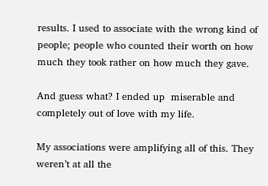results. I used to associate with the wrong kind of people; people who counted their worth on how much they took rather on how much they gave.

And guess what? I ended up  miserable and completely out of love with my life.

My associations were amplifying all of this. They weren’t at all the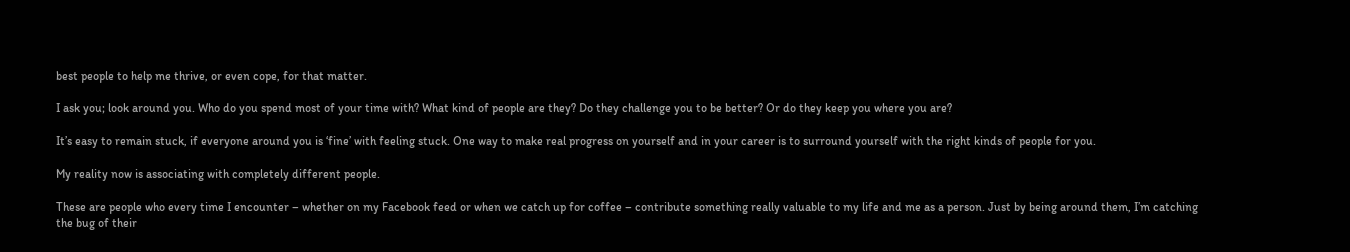best people to help me thrive, or even cope, for that matter.

I ask you; look around you. Who do you spend most of your time with? What kind of people are they? Do they challenge you to be better? Or do they keep you where you are?

It’s easy to remain stuck, if everyone around you is ‘fine’ with feeling stuck. One way to make real progress on yourself and in your career is to surround yourself with the right kinds of people for you.

My reality now is associating with completely different people.

These are people who every time I encounter – whether on my Facebook feed or when we catch up for coffee – contribute something really valuable to my life and me as a person. Just by being around them, I’m catching the bug of their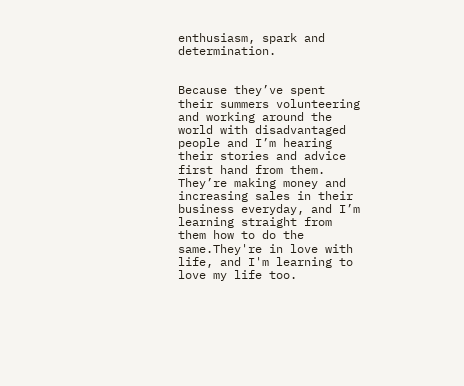enthusiasm, spark and determination.


Because they’ve spent their summers volunteering and working around the world with disadvantaged people and I’m hearing their stories and advice first hand from them. They’re making money and increasing sales in their business everyday, and I’m learning straight from them how to do the same.They're in love with life, and I'm learning to love my life too.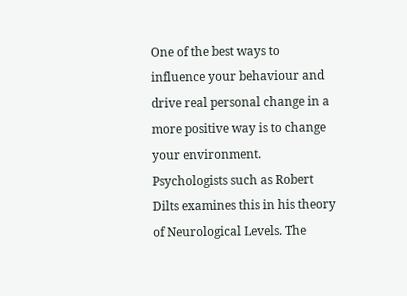One of the best ways to influence your behaviour and drive real personal change in a more positive way is to change your environment. Psychologists such as Robert Dilts examines this in his theory of Neurological Levels. The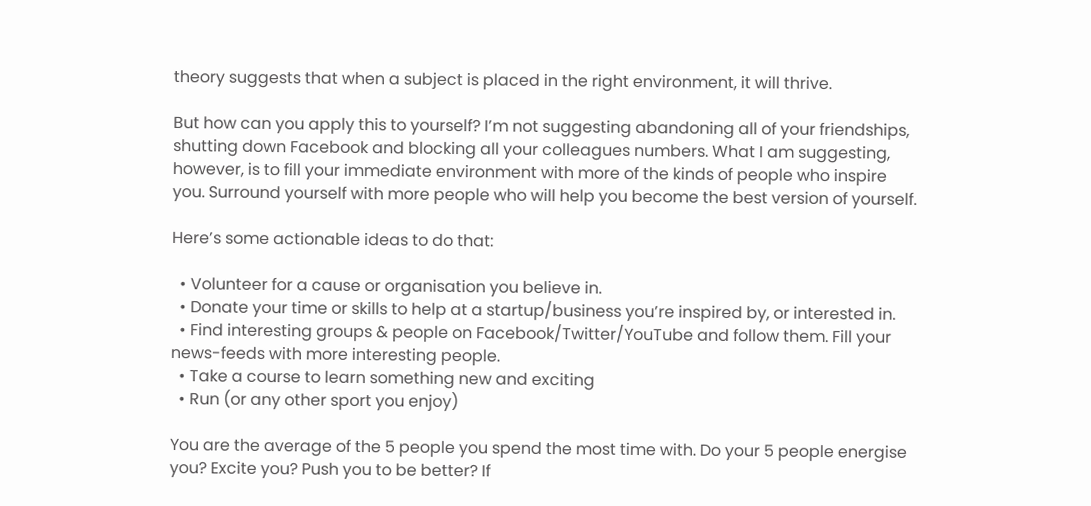theory suggests that when a subject is placed in the right environment, it will thrive.

But how can you apply this to yourself? I’m not suggesting abandoning all of your friendships, shutting down Facebook and blocking all your colleagues numbers. What I am suggesting, however, is to fill your immediate environment with more of the kinds of people who inspire
you. Surround yourself with more people who will help you become the best version of yourself.

Here’s some actionable ideas to do that:

  • Volunteer for a cause or organisation you believe in.
  • Donate your time or skills to help at a startup/business you’re inspired by, or interested in.
  • Find interesting groups & people on Facebook/Twitter/YouTube and follow them. Fill your news-feeds with more interesting people.
  • Take a course to learn something new and exciting
  • Run (or any other sport you enjoy)

You are the average of the 5 people you spend the most time with. Do your 5 people energise you? Excite you? Push you to be better? If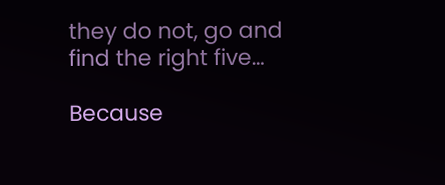they do not, go and find the right five…

Because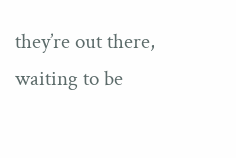they’re out there, waiting to be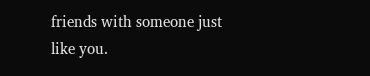friends with someone just like you.